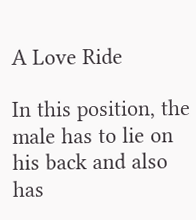A Love Ride

In this position, the male has to lie on his back and also has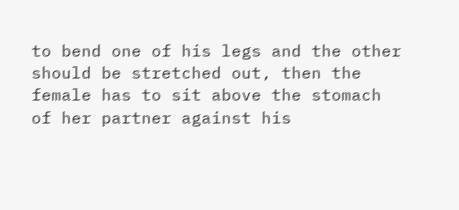to bend one of his legs and the other should be stretched out, then the female has to sit above the stomach of her partner against his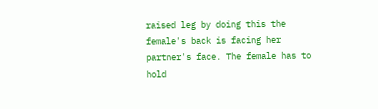raised leg by doing this the female's back is facing her partner's face. The female has to hold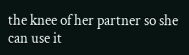the knee of her partner so she can use it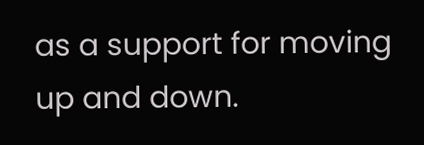as a support for moving up and down.